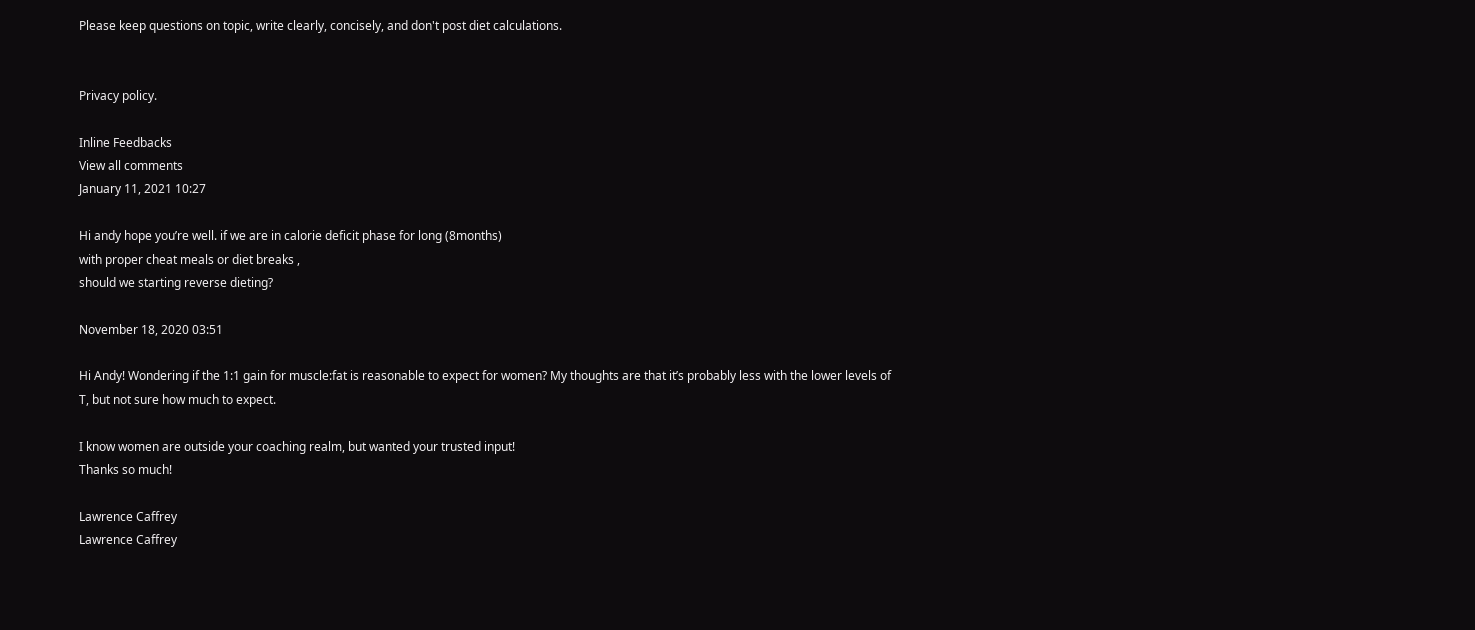Please keep questions on topic, write clearly, concisely, and don't post diet calculations.


Privacy policy.

Inline Feedbacks
View all comments
January 11, 2021 10:27

Hi andy hope you’re well. if we are in calorie deficit phase for long (8months)
with proper cheat meals or diet breaks ,
should we starting reverse dieting?

November 18, 2020 03:51

Hi Andy! Wondering if the 1:1 gain for muscle:fat is reasonable to expect for women? My thoughts are that it’s probably less with the lower levels of T, but not sure how much to expect.

I know women are outside your coaching realm, but wanted your trusted input!
Thanks so much!

Lawrence Caffrey
Lawrence Caffrey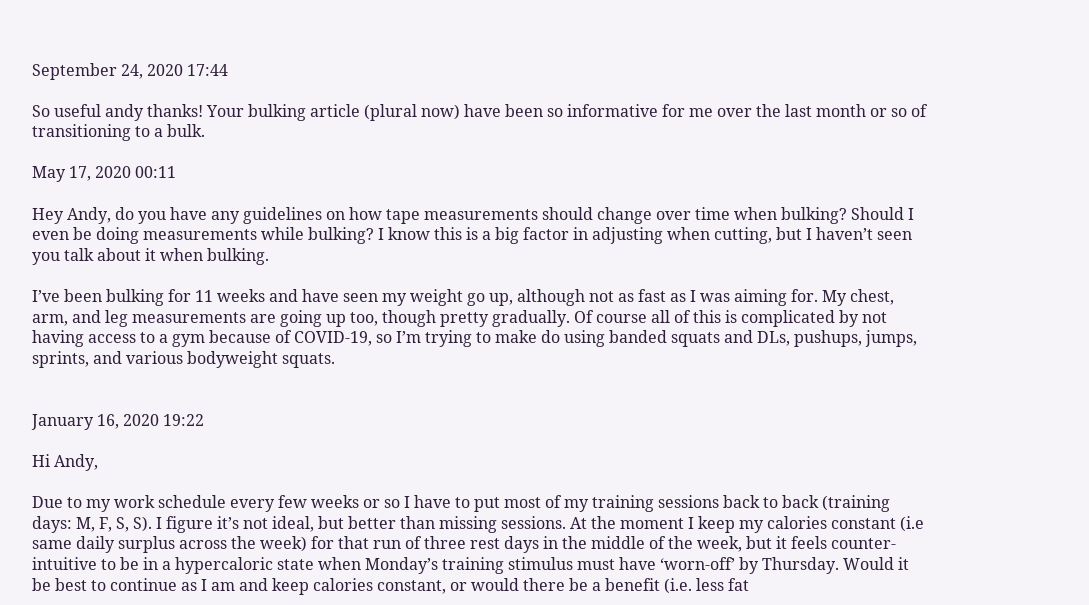September 24, 2020 17:44

So useful andy thanks! Your bulking article (plural now) have been so informative for me over the last month or so of transitioning to a bulk.

May 17, 2020 00:11

Hey Andy, do you have any guidelines on how tape measurements should change over time when bulking? Should I even be doing measurements while bulking? I know this is a big factor in adjusting when cutting, but I haven’t seen you talk about it when bulking.

I’ve been bulking for 11 weeks and have seen my weight go up, although not as fast as I was aiming for. My chest, arm, and leg measurements are going up too, though pretty gradually. Of course all of this is complicated by not having access to a gym because of COVID-19, so I’m trying to make do using banded squats and DLs, pushups, jumps, sprints, and various bodyweight squats.


January 16, 2020 19:22

Hi Andy,

Due to my work schedule every few weeks or so I have to put most of my training sessions back to back (training days: M, F, S, S). I figure it’s not ideal, but better than missing sessions. At the moment I keep my calories constant (i.e same daily surplus across the week) for that run of three rest days in the middle of the week, but it feels counter-intuitive to be in a hypercaloric state when Monday’s training stimulus must have ‘worn-off’ by Thursday. Would it be best to continue as I am and keep calories constant, or would there be a benefit (i.e. less fat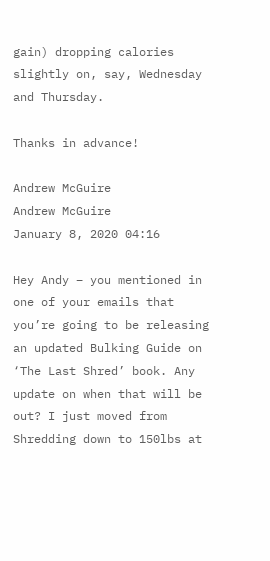gain) dropping calories slightly on, say, Wednesday and Thursday.

Thanks in advance!

Andrew McGuire
Andrew McGuire
January 8, 2020 04:16

Hey Andy – you mentioned in one of your emails that you’re going to be releasing an updated Bulking Guide on ‘The Last Shred’ book. Any update on when that will be out? I just moved from Shredding down to 150lbs at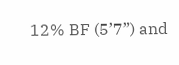12% BF (5’7”) and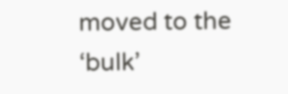moved to the ‘bulk’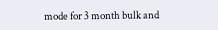mode for 3 month bulk and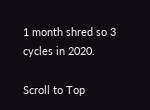1 month shred so 3 cycles in 2020.

Scroll to Top